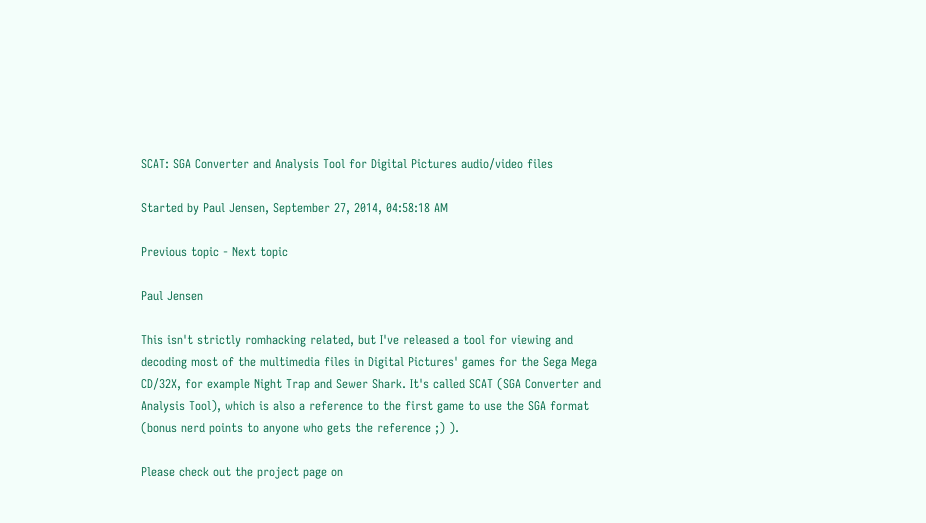SCAT: SGA Converter and Analysis Tool for Digital Pictures audio/video files

Started by Paul Jensen, September 27, 2014, 04:58:18 AM

Previous topic - Next topic

Paul Jensen

This isn't strictly romhacking related, but I've released a tool for viewing and decoding most of the multimedia files in Digital Pictures' games for the Sega Mega CD/32X, for example Night Trap and Sewer Shark. It's called SCAT (SGA Converter and Analysis Tool), which is also a reference to the first game to use the SGA format (bonus nerd points to anyone who gets the reference ;) ).

Please check out the project page on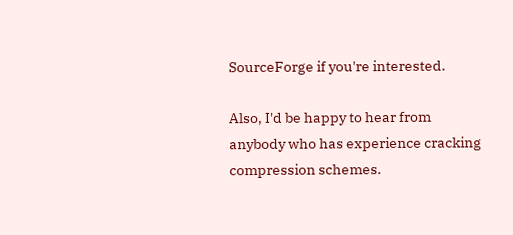SourceForge if you're interested.

Also, I'd be happy to hear from anybody who has experience cracking compression schemes.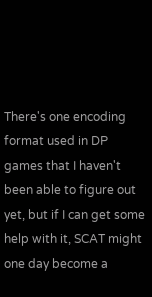There's one encoding format used in DP games that I haven't been able to figure out yet, but if I can get some help with it, SCAT might one day become a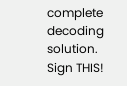complete decoding solution.
Sign THIS!